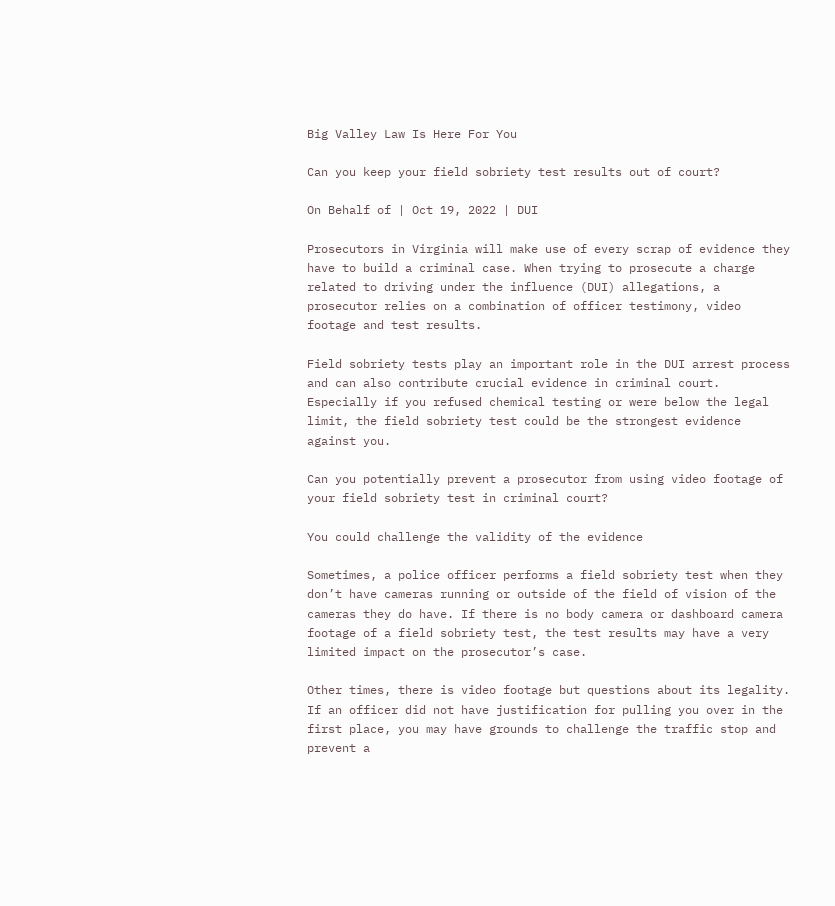Big Valley Law Is Here For You

Can you keep your field sobriety test results out of court?

On Behalf of | Oct 19, 2022 | DUI

Prosecutors in Virginia will make use of every scrap of evidence they have to build a criminal case. When trying to prosecute a charge related to driving under the influence (DUI) allegations, a prosecutor relies on a combination of officer testimony, video footage and test results.

Field sobriety tests play an important role in the DUI arrest process and can also contribute crucial evidence in criminal court. Especially if you refused chemical testing or were below the legal limit, the field sobriety test could be the strongest evidence against you.

Can you potentially prevent a prosecutor from using video footage of your field sobriety test in criminal court?

You could challenge the validity of the evidence

Sometimes, a police officer performs a field sobriety test when they don’t have cameras running or outside of the field of vision of the cameras they do have. If there is no body camera or dashboard camera footage of a field sobriety test, the test results may have a very limited impact on the prosecutor’s case.

Other times, there is video footage but questions about its legality. If an officer did not have justification for pulling you over in the first place, you may have grounds to challenge the traffic stop and prevent a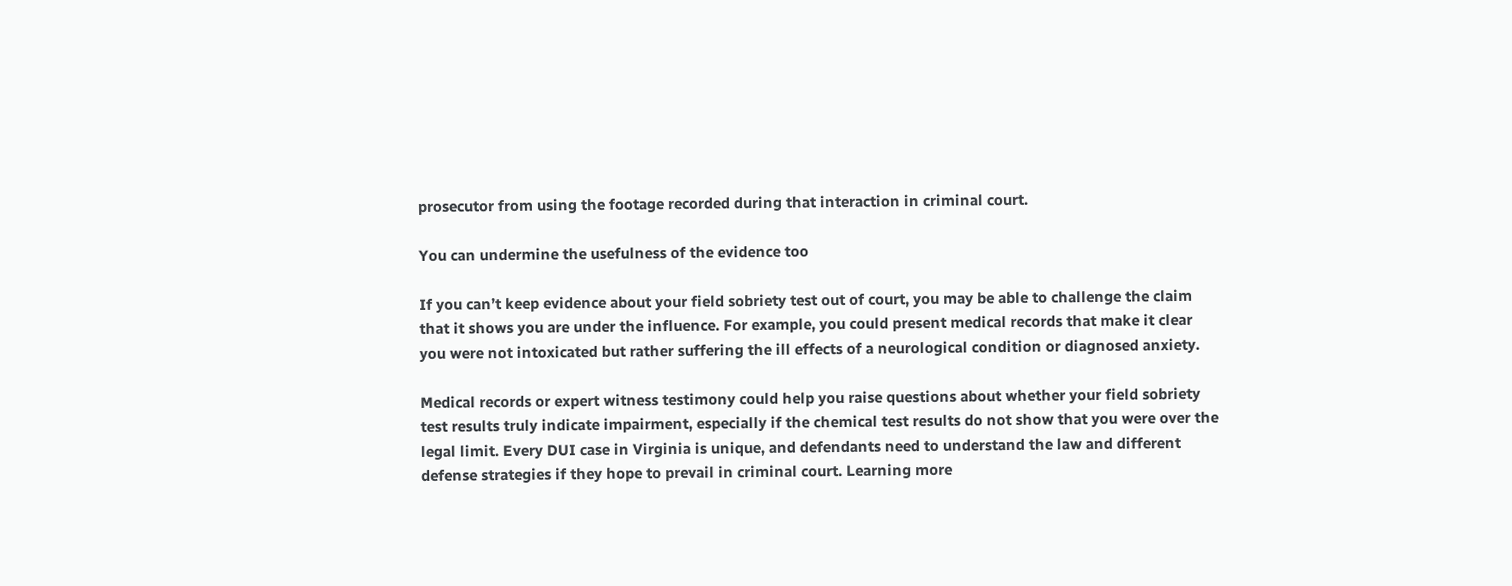prosecutor from using the footage recorded during that interaction in criminal court.

You can undermine the usefulness of the evidence too

If you can’t keep evidence about your field sobriety test out of court, you may be able to challenge the claim that it shows you are under the influence. For example, you could present medical records that make it clear you were not intoxicated but rather suffering the ill effects of a neurological condition or diagnosed anxiety.

Medical records or expert witness testimony could help you raise questions about whether your field sobriety test results truly indicate impairment, especially if the chemical test results do not show that you were over the legal limit. Every DUI case in Virginia is unique, and defendants need to understand the law and different defense strategies if they hope to prevail in criminal court. Learning more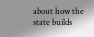about how the state builds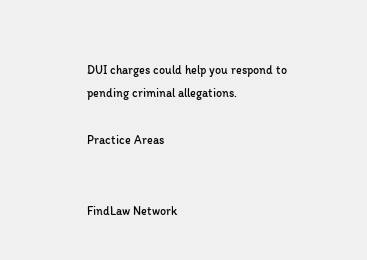DUI charges could help you respond to pending criminal allegations.

Practice Areas


FindLaw Network